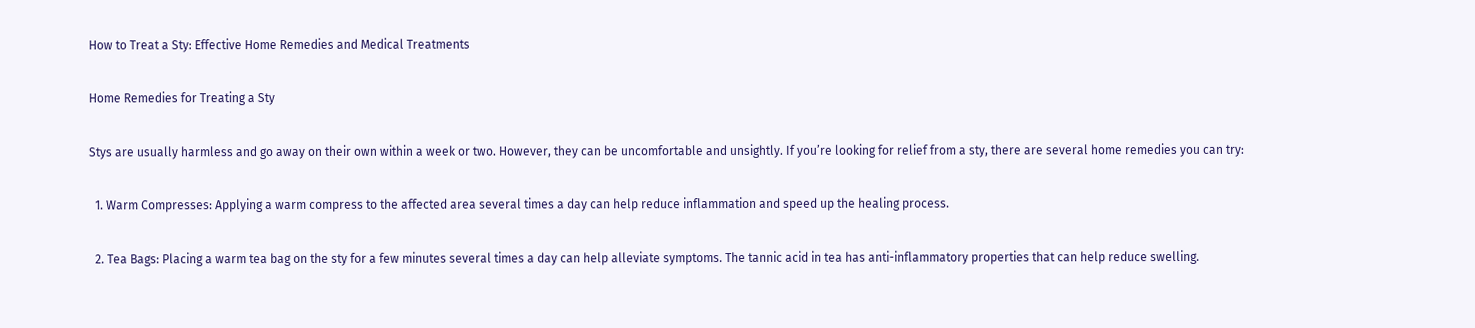How to Treat a Sty: Effective Home Remedies and Medical Treatments

Home Remedies for Treating a Sty

Stys are usually harmless and go away on their own within a week or two. However, they can be uncomfortable and unsightly. If you’re looking for relief from a sty, there are several home remedies you can try:

  1. Warm Compresses: Applying a warm compress to the affected area several times a day can help reduce inflammation and speed up the healing process.

  2. Tea Bags: Placing a warm tea bag on the sty for a few minutes several times a day can help alleviate symptoms. The tannic acid in tea has anti-inflammatory properties that can help reduce swelling.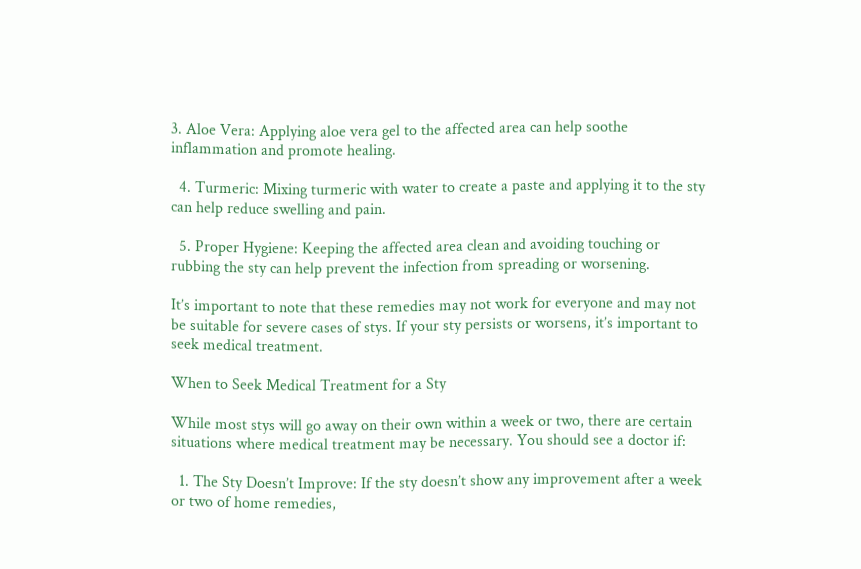3. Aloe Vera: Applying aloe vera gel to the affected area can help soothe inflammation and promote healing.

  4. Turmeric: Mixing turmeric with water to create a paste and applying it to the sty can help reduce swelling and pain.

  5. Proper Hygiene: Keeping the affected area clean and avoiding touching or rubbing the sty can help prevent the infection from spreading or worsening.

It’s important to note that these remedies may not work for everyone and may not be suitable for severe cases of stys. If your sty persists or worsens, it’s important to seek medical treatment.

When to Seek Medical Treatment for a Sty

While most stys will go away on their own within a week or two, there are certain situations where medical treatment may be necessary. You should see a doctor if:

  1. The Sty Doesn’t Improve: If the sty doesn’t show any improvement after a week or two of home remedies,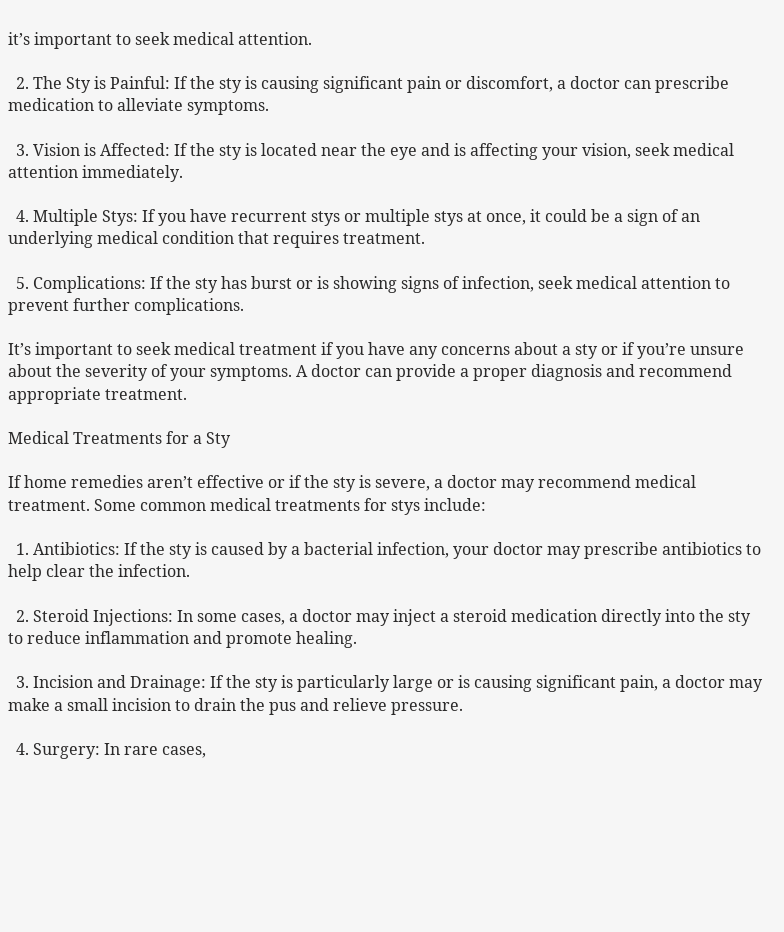it’s important to seek medical attention.

  2. The Sty is Painful: If the sty is causing significant pain or discomfort, a doctor can prescribe medication to alleviate symptoms.

  3. Vision is Affected: If the sty is located near the eye and is affecting your vision, seek medical attention immediately.

  4. Multiple Stys: If you have recurrent stys or multiple stys at once, it could be a sign of an underlying medical condition that requires treatment.

  5. Complications: If the sty has burst or is showing signs of infection, seek medical attention to prevent further complications.

It’s important to seek medical treatment if you have any concerns about a sty or if you’re unsure about the severity of your symptoms. A doctor can provide a proper diagnosis and recommend appropriate treatment.

Medical Treatments for a Sty

If home remedies aren’t effective or if the sty is severe, a doctor may recommend medical treatment. Some common medical treatments for stys include:

  1. Antibiotics: If the sty is caused by a bacterial infection, your doctor may prescribe antibiotics to help clear the infection.

  2. Steroid Injections: In some cases, a doctor may inject a steroid medication directly into the sty to reduce inflammation and promote healing.

  3. Incision and Drainage: If the sty is particularly large or is causing significant pain, a doctor may make a small incision to drain the pus and relieve pressure.

  4. Surgery: In rare cases,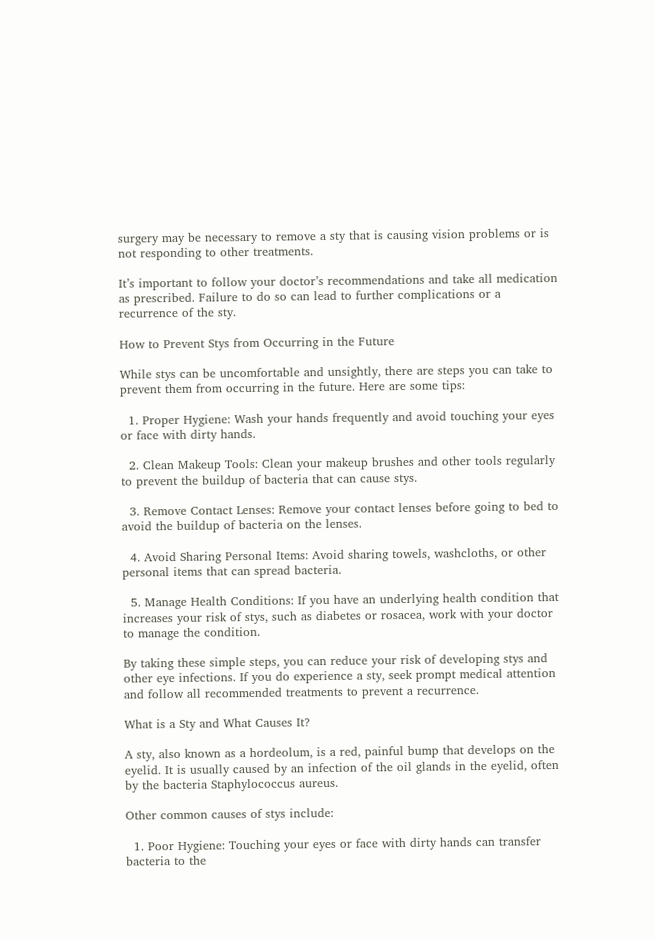surgery may be necessary to remove a sty that is causing vision problems or is not responding to other treatments.

It’s important to follow your doctor’s recommendations and take all medication as prescribed. Failure to do so can lead to further complications or a recurrence of the sty.

How to Prevent Stys from Occurring in the Future

While stys can be uncomfortable and unsightly, there are steps you can take to prevent them from occurring in the future. Here are some tips:

  1. Proper Hygiene: Wash your hands frequently and avoid touching your eyes or face with dirty hands.

  2. Clean Makeup Tools: Clean your makeup brushes and other tools regularly to prevent the buildup of bacteria that can cause stys.

  3. Remove Contact Lenses: Remove your contact lenses before going to bed to avoid the buildup of bacteria on the lenses.

  4. Avoid Sharing Personal Items: Avoid sharing towels, washcloths, or other personal items that can spread bacteria.

  5. Manage Health Conditions: If you have an underlying health condition that increases your risk of stys, such as diabetes or rosacea, work with your doctor to manage the condition.

By taking these simple steps, you can reduce your risk of developing stys and other eye infections. If you do experience a sty, seek prompt medical attention and follow all recommended treatments to prevent a recurrence.

What is a Sty and What Causes It?

A sty, also known as a hordeolum, is a red, painful bump that develops on the eyelid. It is usually caused by an infection of the oil glands in the eyelid, often by the bacteria Staphylococcus aureus.

Other common causes of stys include:

  1. Poor Hygiene: Touching your eyes or face with dirty hands can transfer bacteria to the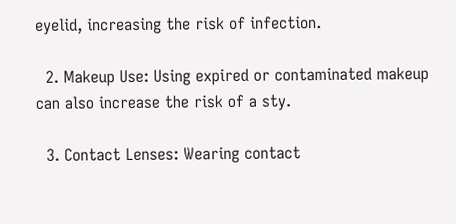eyelid, increasing the risk of infection.

  2. Makeup Use: Using expired or contaminated makeup can also increase the risk of a sty.

  3. Contact Lenses: Wearing contact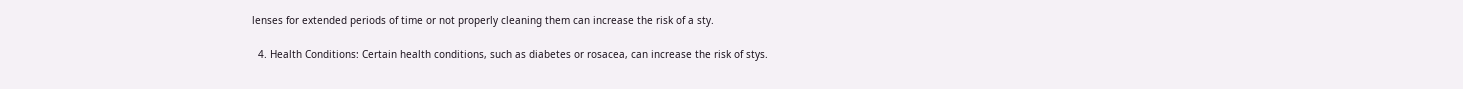lenses for extended periods of time or not properly cleaning them can increase the risk of a sty.

  4. Health Conditions: Certain health conditions, such as diabetes or rosacea, can increase the risk of stys.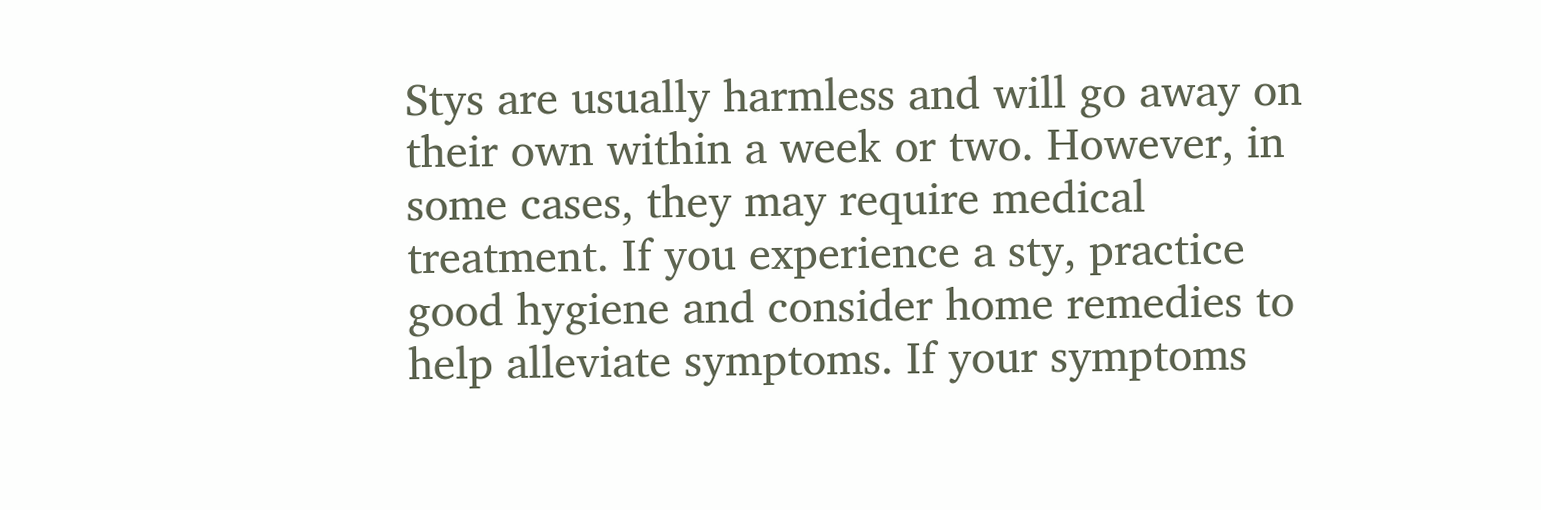Stys are usually harmless and will go away on their own within a week or two. However, in some cases, they may require medical treatment. If you experience a sty, practice good hygiene and consider home remedies to help alleviate symptoms. If your symptoms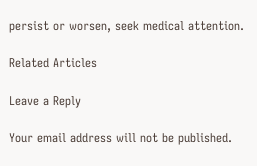persist or worsen, seek medical attention.

Related Articles

Leave a Reply

Your email address will not be published.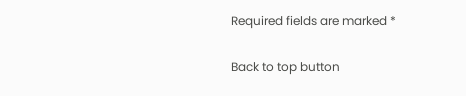Required fields are marked *

Back to top button